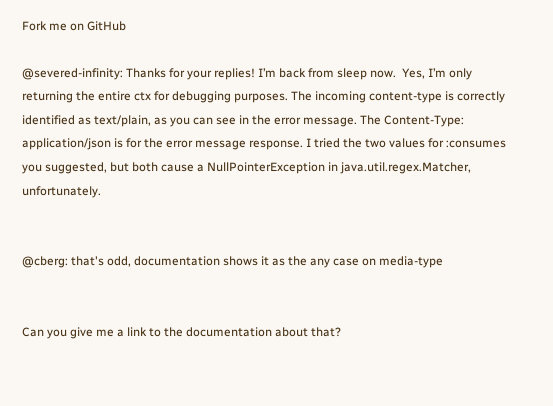Fork me on GitHub

@severed-infinity: Thanks for your replies! I’m back from sleep now.  Yes, I’m only returning the entire ctx for debugging purposes. The incoming content-type is correctly identified as text/plain, as you can see in the error message. The Content-Type: application/json is for the error message response. I tried the two values for :consumes you suggested, but both cause a NullPointerException in java.util.regex.Matcher, unfortunately.


@cberg: that's odd, documentation shows it as the any case on media-type


Can you give me a link to the documentation about that?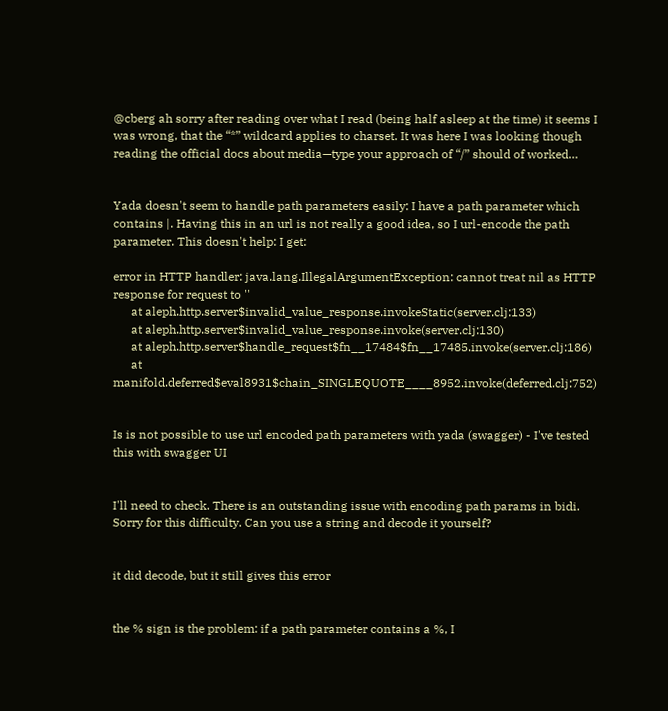@cberg ah sorry after reading over what I read (being half asleep at the time) it seems I was wrong, that the “*” wildcard applies to charset. It was here I was looking though reading the official docs about media—type your approach of “/” should of worked…


Yada doesn't seem to handle path parameters easily: I have a path parameter which contains |. Having this in an url is not really a good idea, so I url-encode the path parameter. This doesn't help: I get:

error in HTTP handler: java.lang.IllegalArgumentException: cannot treat nil as HTTP response for request to ''
      at aleph.http.server$invalid_value_response.invokeStatic(server.clj:133)
      at aleph.http.server$invalid_value_response.invoke(server.clj:130)
      at aleph.http.server$handle_request$fn__17484$fn__17485.invoke(server.clj:186)
      at manifold.deferred$eval8931$chain_SINGLEQUOTE____8952.invoke(deferred.clj:752)


Is is not possible to use url encoded path parameters with yada (swagger) - I've tested this with swagger UI


I'll need to check. There is an outstanding issue with encoding path params in bidi. Sorry for this difficulty. Can you use a string and decode it yourself?


it did decode, but it still gives this error


the % sign is the problem: if a path parameter contains a %, I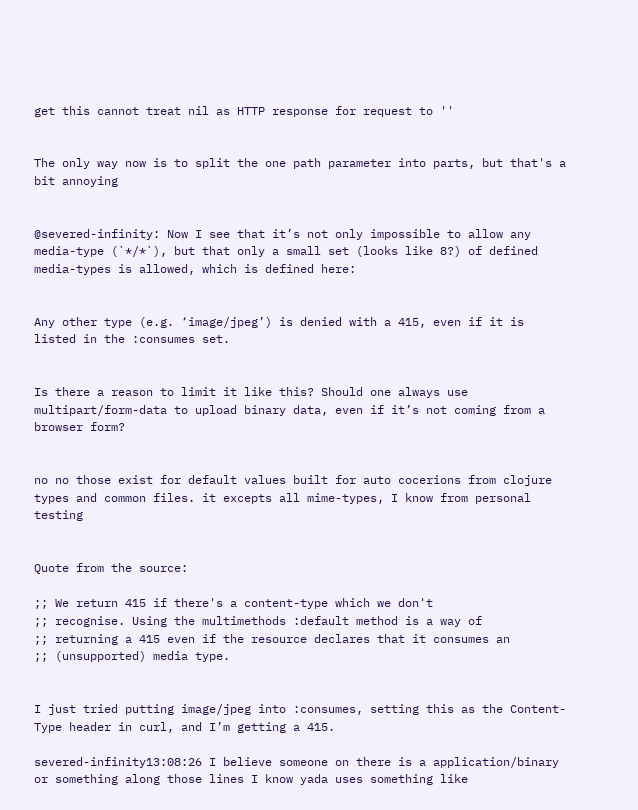get this cannot treat nil as HTTP response for request to ''


The only way now is to split the one path parameter into parts, but that's a bit annoying


@severed-infinity: Now I see that it’s not only impossible to allow any media-type (`*/*`), but that only a small set (looks like 8?) of defined media-types is allowed, which is defined here:


Any other type (e.g. ‘image/jpeg’) is denied with a 415, even if it is listed in the :consumes set.


Is there a reason to limit it like this? Should one always use multipart/form-data to upload binary data, even if it’s not coming from a browser form?


no no those exist for default values built for auto cocerions from clojure types and common files. it excepts all mime-types, I know from personal testing


Quote from the source:

;; We return 415 if there's a content-type which we don't
;; recognise. Using the multimethods :default method is a way of
;; returning a 415 even if the resource declares that it consumes an
;; (unsupported) media type.


I just tried putting image/jpeg into :consumes, setting this as the Content-Type header in curl, and I’m getting a 415.

severed-infinity13:08:26 I believe someone on there is a application/binary or something along those lines I know yada uses something like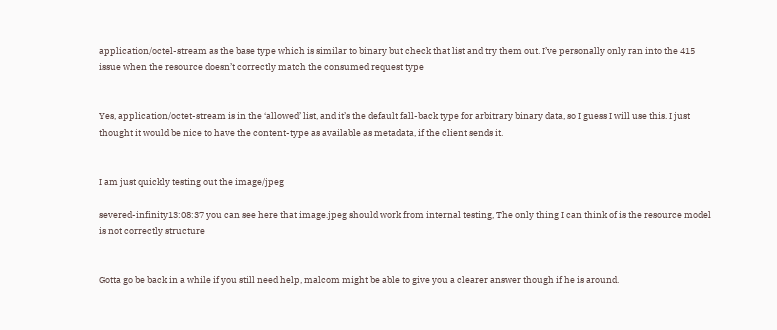application/octel-stream as the base type which is similar to binary but check that list and try them out. I’ve personally only ran into the 415 issue when the resource doesn’t correctly match the consumed request type


Yes, application/octet-stream is in the ‘allowed’ list, and it’s the default fall-back type for arbitrary binary data, so I guess I will use this. I just thought it would be nice to have the content-type as available as metadata, if the client sends it.


I am just quickly testing out the image/jpeg

severed-infinity13:08:37 you can see here that image.jpeg should work from internal testing, The only thing I can think of is the resource model is not correctly structure


Gotta go be back in a while if you still need help, malcom might be able to give you a clearer answer though if he is around.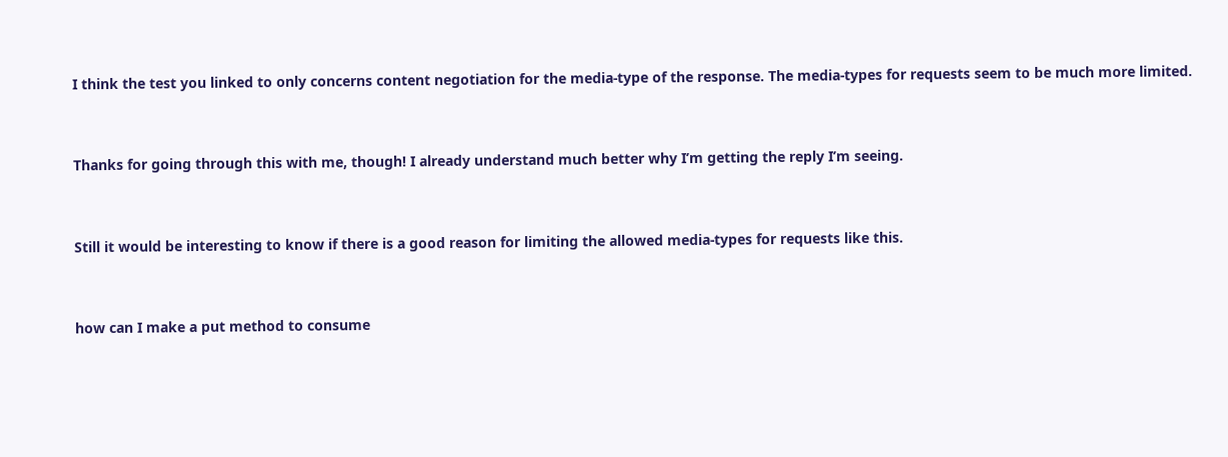I think the test you linked to only concerns content negotiation for the media-type of the response. The media-types for requests seem to be much more limited.


Thanks for going through this with me, though! I already understand much better why I’m getting the reply I’m seeing.


Still it would be interesting to know if there is a good reason for limiting the allowed media-types for requests like this.


how can I make a put method to consume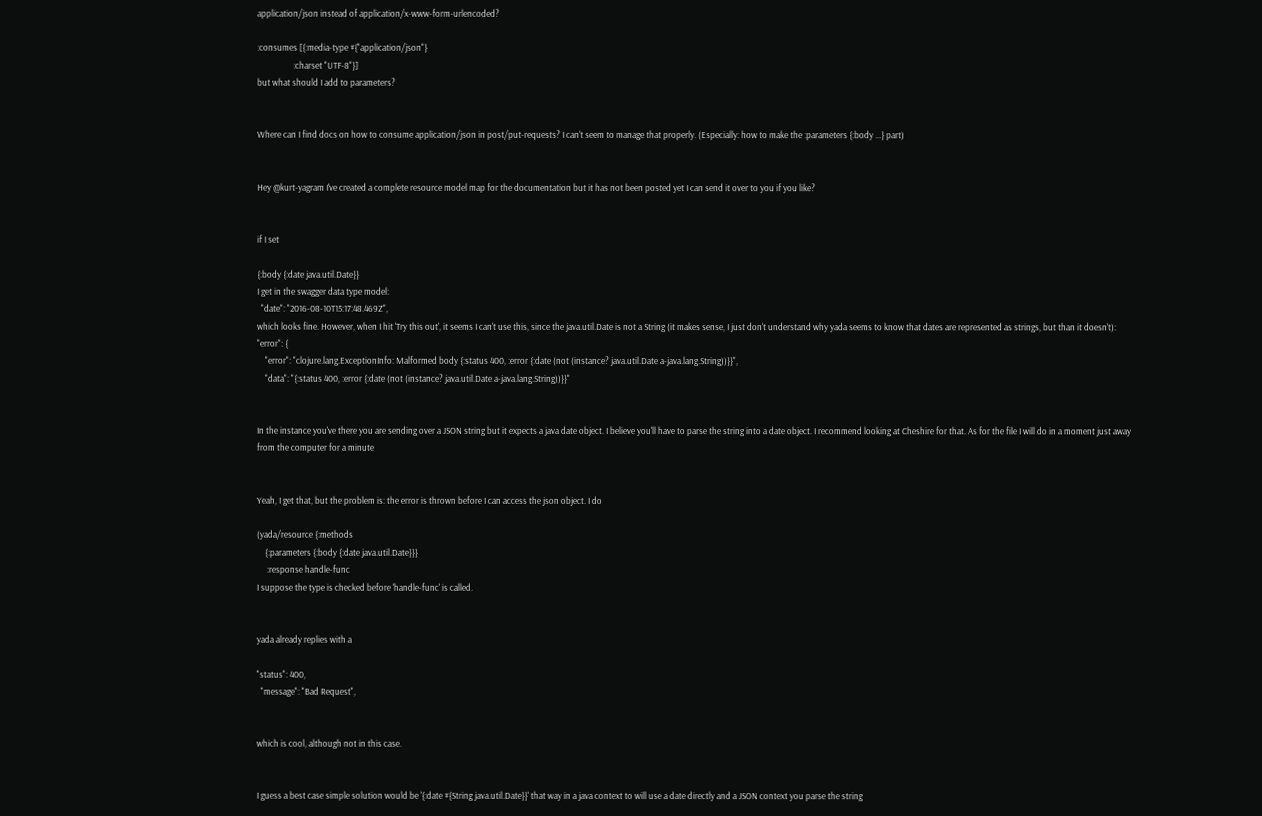application/json instead of application/x-www-form-urlencoded?

:consumes [{:media-type #{"application/json"}
                  :charset "UTF-8"}]
but what should I add to parameters?


Where can I find docs on how to consume application/json in post/put-requests? I can't seem to manage that properly. (Especially: how to make the :parameters {:body ...} part)


Hey @kurt-yagram I've created a complete resource model map for the documentation but it has not been posted yet I can send it over to you if you like?


if I set

{:body {:date java.util.Date}}
I get in the swagger data type model:
  "date": "2016-08-10T15:17:48.469Z",
which looks fine. However, when I hit 'Try this out', it seems I can't use this, since the java.util.Date is not a String (it makes sense, I just don't understand why yada seems to know that dates are represented as strings, but than it doesn't):
"error": {
    "error": "clojure.lang.ExceptionInfo: Malformed body {:status 400, :error {:date (not (instance? java.util.Date a-java.lang.String))}}",
    "data": "{:status 400, :error {:date (not (instance? java.util.Date a-java.lang.String))}}"


In the instance you've there you are sending over a JSON string but it expects a java date object. I believe you'll have to parse the string into a date object. I recommend looking at Cheshire for that. As for the file I will do in a moment just away from the computer for a minute


Yeah, I get that, but the problem is: the error is thrown before I can access the json object. I do

(yada/resource {:methods
    {:parameters {:body {:date java.util.Date}}}
     :response handle-func
I suppose the type is checked before 'handle-func' is called.


yada already replies with a

"status": 400,
  "message": "Bad Request",


which is cool, although not in this case.


I guess a best case simple solution would be '{:date #{String java.util.Date}}' that way in a java context to will use a date directly and a JSON context you parse the string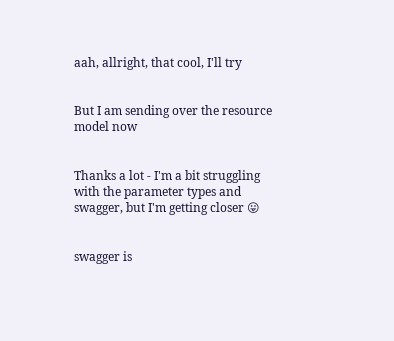aah, allright, that cool, I'll try


But I am sending over the resource model now


Thanks a lot - I'm a bit struggling with the parameter types and swagger, but I'm getting closer 😛


swagger is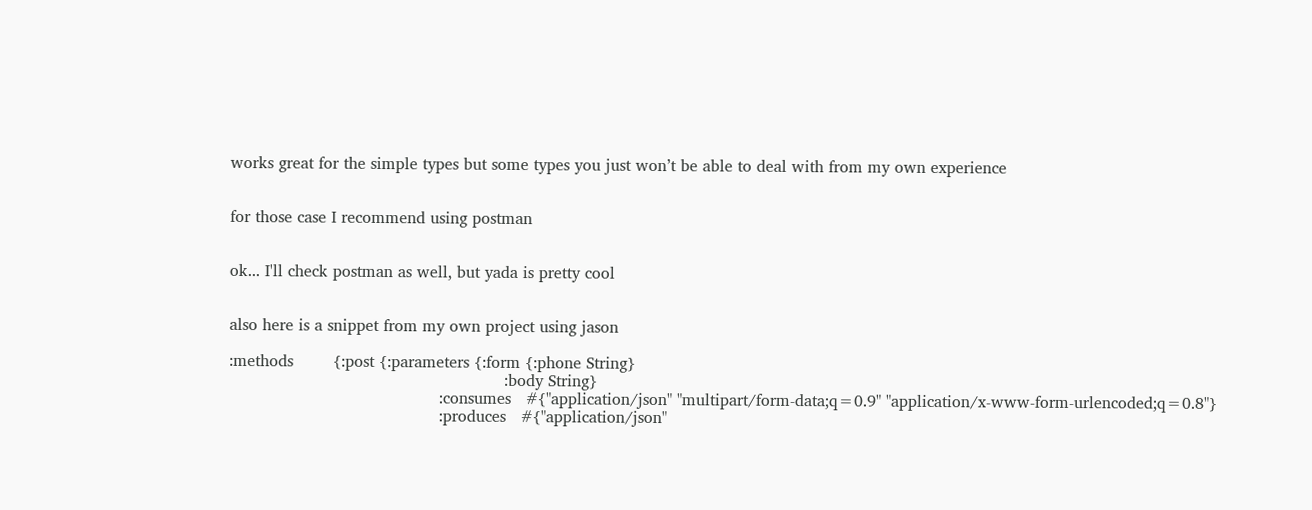works great for the simple types but some types you just won’t be able to deal with from my own experience


for those case I recommend using postman


ok... I'll check postman as well, but yada is pretty cool


also here is a snippet from my own project using jason

:methods        {:post {:parameters {:form {:phone String}
                                                       :body String}
                                          :consumes   #{"application/json" "multipart/form-data;q=0.9" "application/x-www-form-urlencoded;q=0.8"}
                                          :produces   #{"application/json"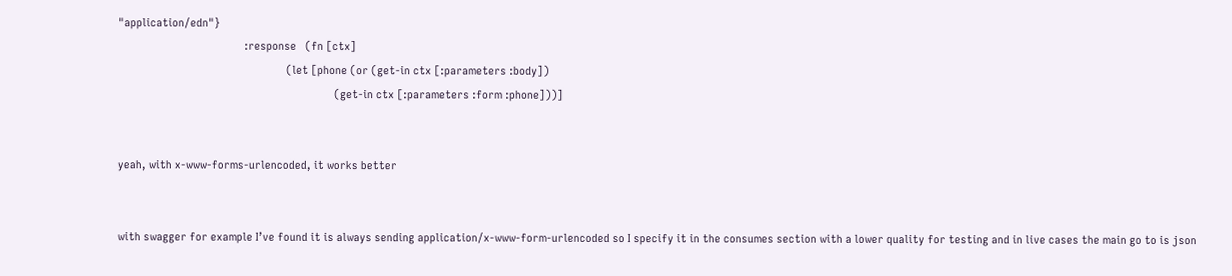"application/edn"}
                                          :response   (fn [ctx]
                                                        (let [phone (or (get-in ctx [:parameters :body])
                                                                        (get-in ctx [:parameters :form :phone]))]


yeah, with x-www-forms-urlencoded, it works better


with swagger for example I’ve found it is always sending application/x-www-form-urlencoded so I specify it in the consumes section with a lower quality for testing and in live cases the main go to is json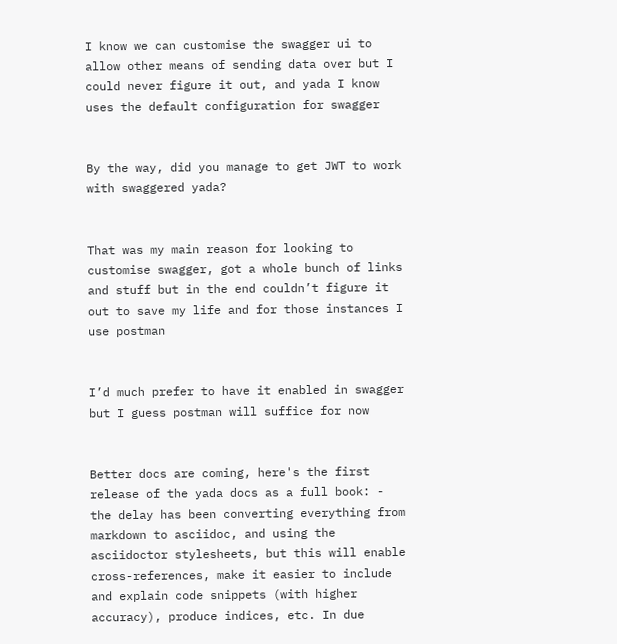I know we can customise the swagger ui to allow other means of sending data over but I could never figure it out, and yada I know uses the default configuration for swagger


By the way, did you manage to get JWT to work with swaggered yada?


That was my main reason for looking to customise swagger, got a whole bunch of links and stuff but in the end couldn’t figure it out to save my life and for those instances I use postman


I’d much prefer to have it enabled in swagger but I guess postman will suffice for now


Better docs are coming, here's the first release of the yada docs as a full book: - the delay has been converting everything from markdown to asciidoc, and using the asciidoctor stylesheets, but this will enable cross-references, make it easier to include and explain code snippets (with higher accuracy), produce indices, etc. In due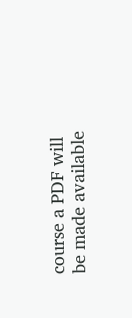course a PDF will be made available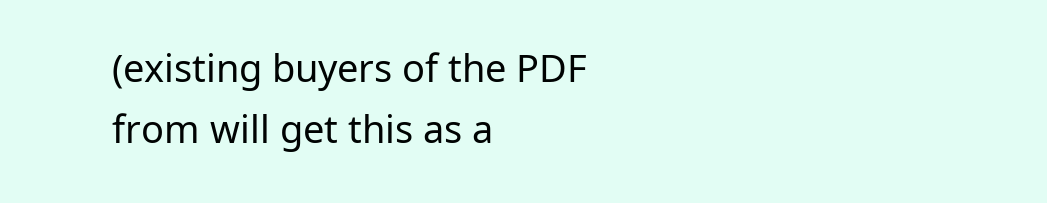(existing buyers of the PDF from will get this as a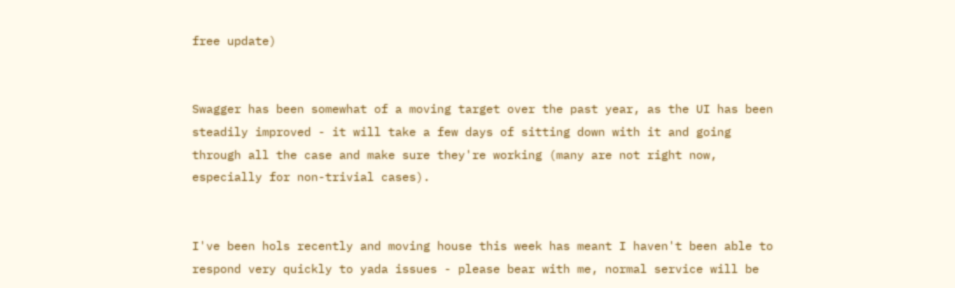free update)


Swagger has been somewhat of a moving target over the past year, as the UI has been steadily improved - it will take a few days of sitting down with it and going through all the case and make sure they're working (many are not right now, especially for non-trivial cases).


I've been hols recently and moving house this week has meant I haven't been able to respond very quickly to yada issues - please bear with me, normal service will be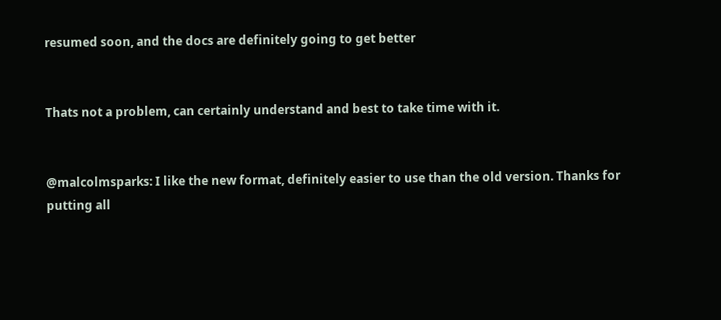resumed soon, and the docs are definitely going to get better


Thats not a problem, can certainly understand and best to take time with it.


@malcolmsparks: I like the new format, definitely easier to use than the old version. Thanks for putting all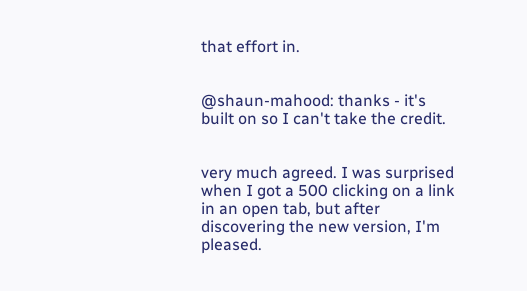that effort in.


@shaun-mahood: thanks - it's built on so I can't take the credit.


very much agreed. I was surprised when I got a 500 clicking on a link in an open tab, but after discovering the new version, I'm pleased.